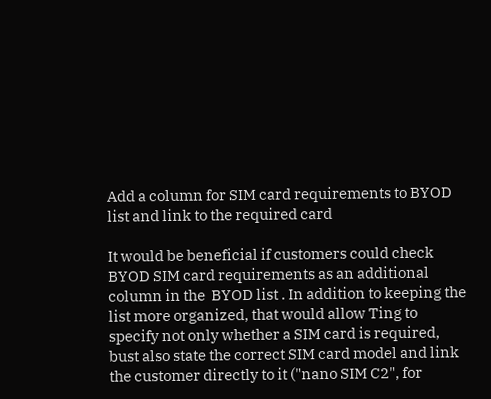Add a column for SIM card requirements to BYOD list and link to the required card

It would be beneficial if customers could check BYOD SIM card requirements as an additional column in the  BYOD list . In addition to keeping the list more organized, that would allow Ting to specify not only whether a SIM card is required, bust also state the correct SIM card model and link the customer directly to it ("nano SIM C2", for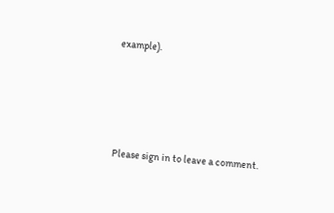example).




Please sign in to leave a comment.